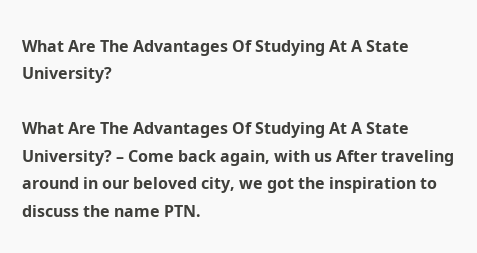What Are The Advantages Of Studying At A State University?

What Are The Advantages Of Studying At A State University? – Come back again, with us After traveling around in our beloved city, we got the inspiration to discuss the name PTN.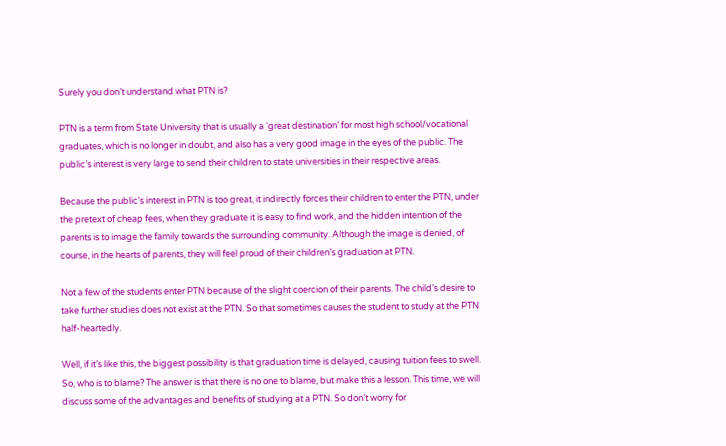Surely you don’t understand what PTN is?

PTN is a term from State University that is usually a ‘great destination’ for most high school/vocational graduates, which is no longer in doubt, and also has a very good image in the eyes of the public. The public’s interest is very large to send their children to state universities in their respective areas.

Because the public’s interest in PTN is too great, it indirectly forces their children to enter the PTN, under the pretext of cheap fees, when they graduate it is easy to find work, and the hidden intention of the parents is to image the family towards the surrounding community. Although the image is denied, of course, in the hearts of parents, they will feel proud of their children’s graduation at PTN.

Not a few of the students enter PTN because of the slight coercion of their parents. The child’s desire to take further studies does not exist at the PTN. So that sometimes causes the student to study at the PTN half-heartedly.

Well, if it’s like this, the biggest possibility is that graduation time is delayed, causing tuition fees to swell. So, who is to blame? The answer is that there is no one to blame, but make this a lesson. This time, we will discuss some of the advantages and benefits of studying at a PTN. So don’t worry for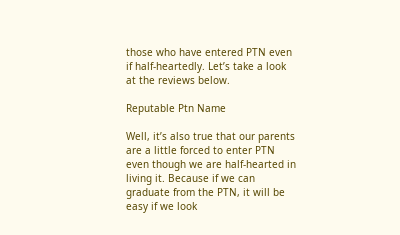those who have entered PTN even if half-heartedly. Let’s take a look at the reviews below.

Reputable Ptn Name

Well, it’s also true that our parents are a little forced to enter PTN even though we are half-hearted in living it. Because if we can graduate from the PTN, it will be easy if we look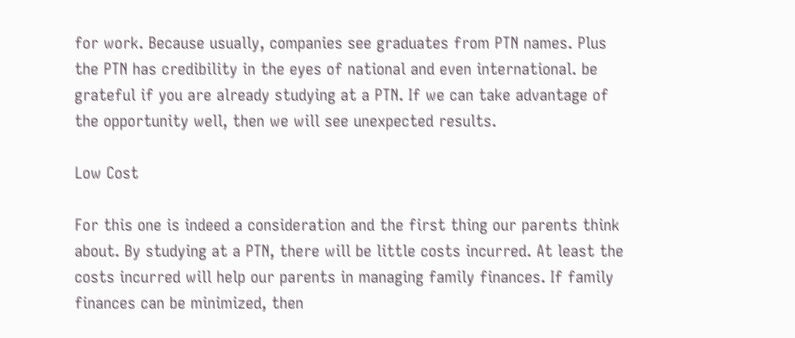for work. Because usually, companies see graduates from PTN names. Plus the PTN has credibility in the eyes of national and even international. be grateful if you are already studying at a PTN. If we can take advantage of the opportunity well, then we will see unexpected results.

Low Cost

For this one is indeed a consideration and the first thing our parents think about. By studying at a PTN, there will be little costs incurred. At least the costs incurred will help our parents in managing family finances. If family finances can be minimized, then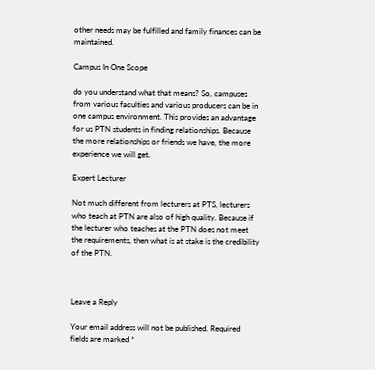other needs may be fulfilled and family finances can be maintained.

Campus In One Scope

do you understand what that means? So, campuses from various faculties and various producers can be in one campus environment. This provides an advantage for us PTN students in finding relationships. Because the more relationships or friends we have, the more experience we will get.

Expert Lecturer

Not much different from lecturers at PTS, lecturers who teach at PTN are also of high quality. Because if the lecturer who teaches at the PTN does not meet the requirements, then what is at stake is the credibility of the PTN.



Leave a Reply

Your email address will not be published. Required fields are marked *